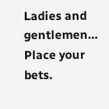Ladies and gentlemen… Place your bets.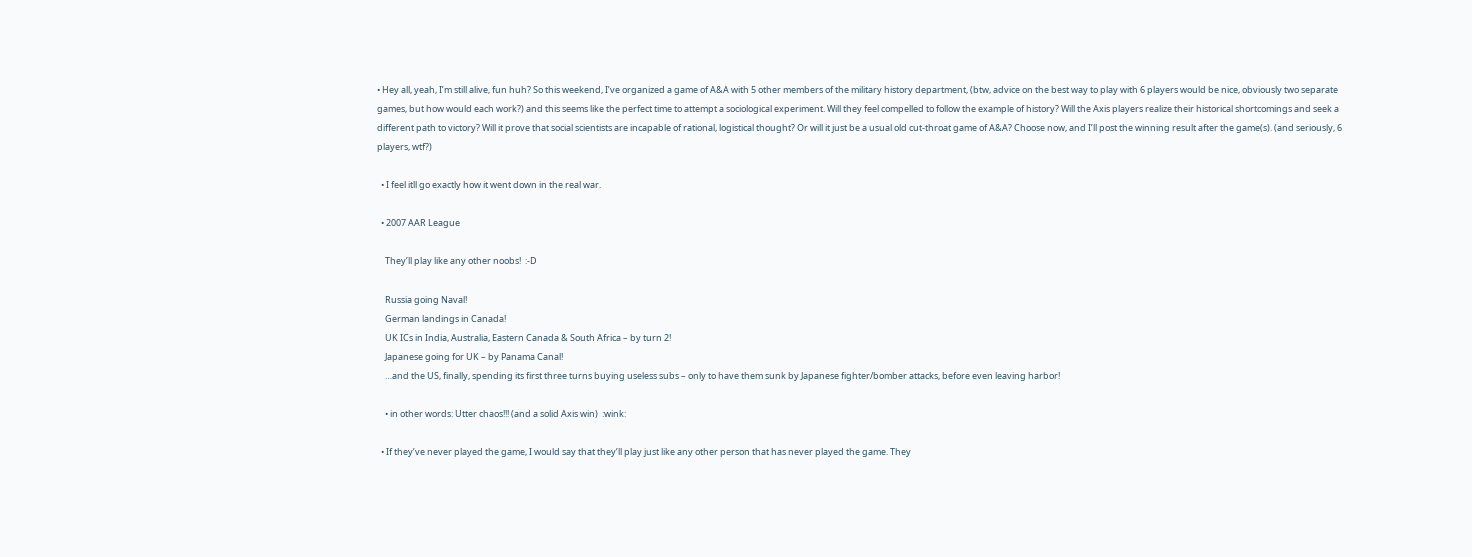• Hey all, yeah, I’m still alive, fun huh? So this weekend, I’ve organized a game of A&A with 5 other members of the military history department, (btw, advice on the best way to play with 6 players would be nice, obviously two separate games, but how would each work?) and this seems like the perfect time to attempt a sociological experiment. Will they feel compelled to follow the example of history? Will the Axis players realize their historical shortcomings and seek a different path to victory? Will it prove that social scientists are incapable of rational, logistical thought? Or will it just be a usual old cut-throat game of A&A? Choose now, and I’ll post the winning result after the game(s). (and seriously, 6 players, wtf?)

  • I feel itll go exactly how it went down in the real war.

  • 2007 AAR League

    They’ll play like any other noobs!  :-D

    Russia going Naval!
    German landings in Canada!
    UK ICs in India, Australia, Eastern Canada & South Africa – by turn 2!
    Japanese going for UK – by Panama Canal!
    …and the US, finally, spending its first three turns buying useless subs – only to have them sunk by Japanese fighter/bomber attacks, before even leaving harbor!

    • in other words: Utter chaos!!! (and a solid Axis win)  :wink:

  • If they’ve never played the game, I would say that they’ll play just like any other person that has never played the game. They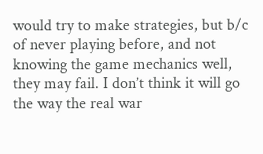would try to make strategies, but b/c of never playing before, and not knowing the game mechanics well, they may fail. I don’t think it will go the way the real war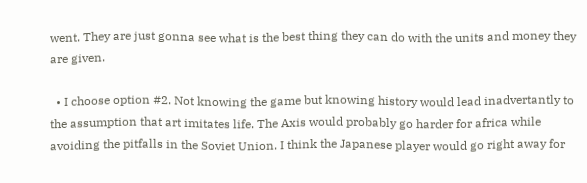went. They are just gonna see what is the best thing they can do with the units and money they are given.

  • I choose option #2. Not knowing the game but knowing history would lead inadvertantly to the assumption that art imitates life. The Axis would probably go harder for africa while avoiding the pitfalls in the Soviet Union. I think the Japanese player would go right away for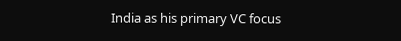India as his primary VC focus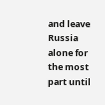and leave Russia alone for the most part until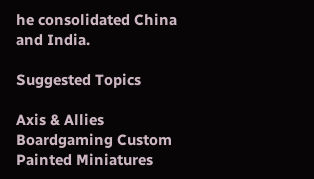he consolidated China and India.

Suggested Topics

Axis & Allies Boardgaming Custom Painted Miniatures